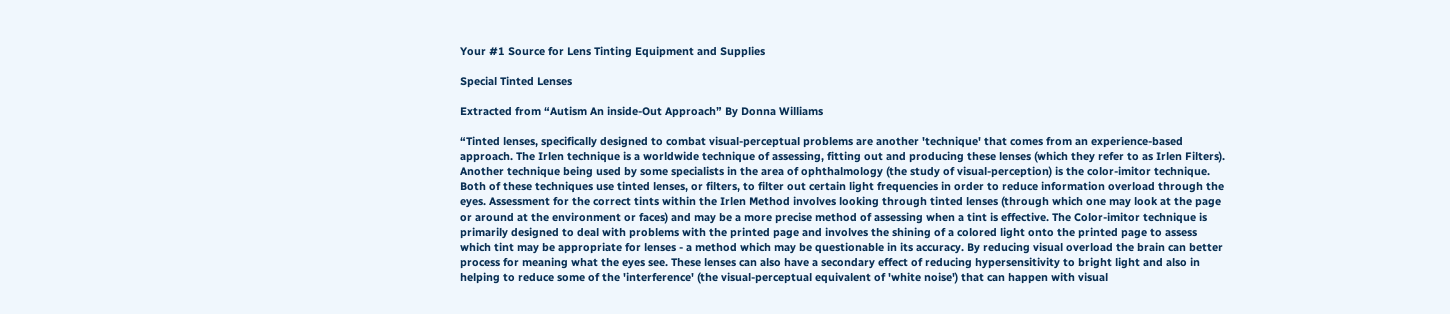Your #1 Source for Lens Tinting Equipment and Supplies

Special Tinted Lenses

Extracted from “Autism An inside-Out Approach” By Donna Williams

“Tinted lenses, specifically designed to combat visual-perceptual problems are another 'technique' that comes from an experience-based approach. The Irlen technique is a worldwide technique of assessing, fitting out and producing these lenses (which they refer to as Irlen Filters). Another technique being used by some specialists in the area of ophthalmology (the study of visual-perception) is the color-imitor technique. Both of these techniques use tinted lenses, or filters, to filter out certain light frequencies in order to reduce information overload through the eyes. Assessment for the correct tints within the Irlen Method involves looking through tinted lenses (through which one may look at the page or around at the environment or faces) and may be a more precise method of assessing when a tint is effective. The Color-imitor technique is primarily designed to deal with problems with the printed page and involves the shining of a colored light onto the printed page to assess which tint may be appropriate for lenses - a method which may be questionable in its accuracy. By reducing visual overload the brain can better process for meaning what the eyes see. These lenses can also have a secondary effect of reducing hypersensitivity to bright light and also in helping to reduce some of the 'interference' (the visual-perceptual equivalent of 'white noise') that can happen with visual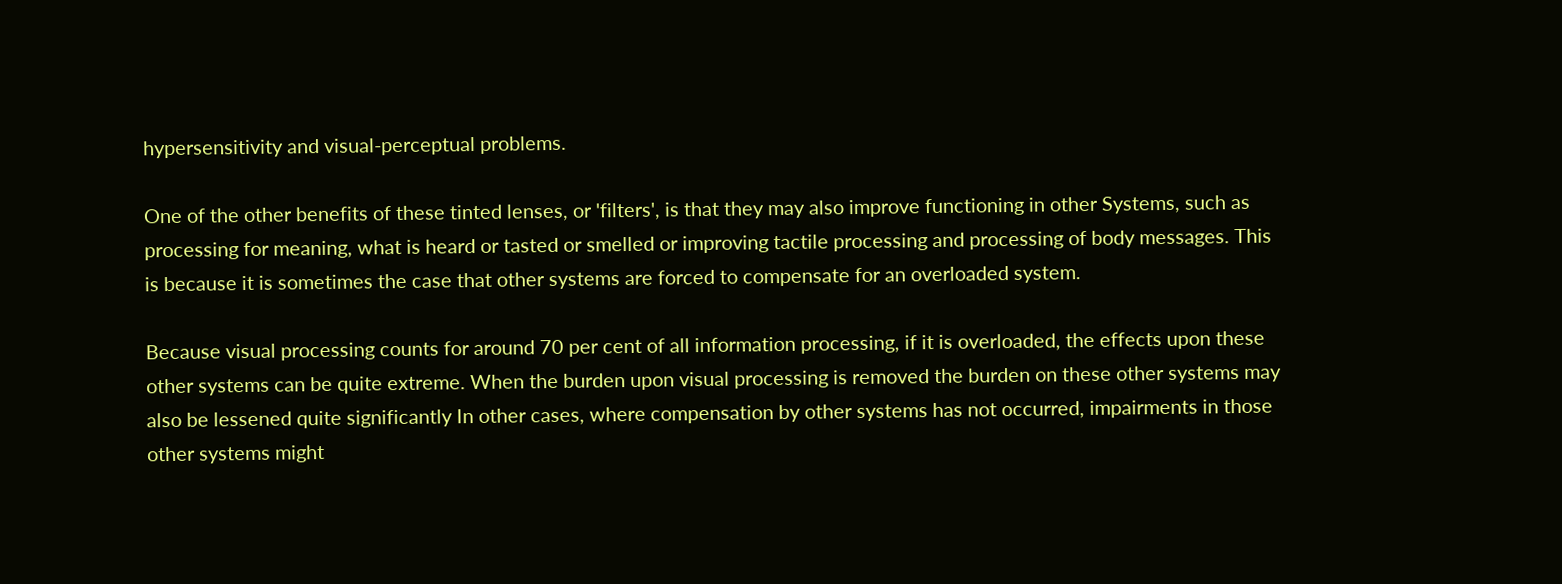hypersensitivity and visual-perceptual problems.

One of the other benefits of these tinted lenses, or 'filters', is that they may also improve functioning in other Systems, such as processing for meaning, what is heard or tasted or smelled or improving tactile processing and processing of body messages. This is because it is sometimes the case that other systems are forced to compensate for an overloaded system.

Because visual processing counts for around 70 per cent of all information processing, if it is overloaded, the effects upon these other systems can be quite extreme. When the burden upon visual processing is removed the burden on these other systems may also be lessened quite significantly In other cases, where compensation by other systems has not occurred, impairments in those other systems might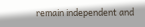remain independent and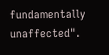fundamentally unaffected".